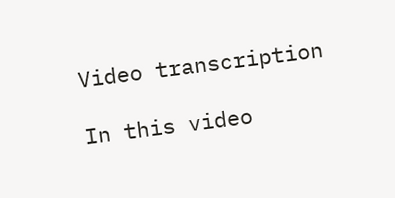Video transcription

In this video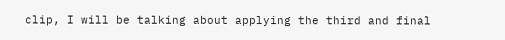clip, I will be talking about applying the third and final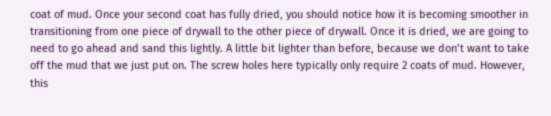coat of mud. Once your second coat has fully dried, you should notice how it is becoming smoother in transitioning from one piece of drywall to the other piece of drywall. Once it is dried, we are going to need to go ahead and sand this lightly. A little bit lighter than before, because we don’t want to take off the mud that we just put on. The screw holes here typically only require 2 coats of mud. However, this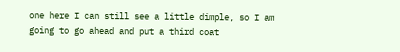one here I can still see a little dimple, so I am going to go ahead and put a third coat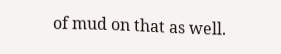of mud on that as well.